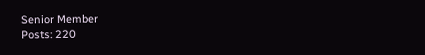Senior Member
Posts: 220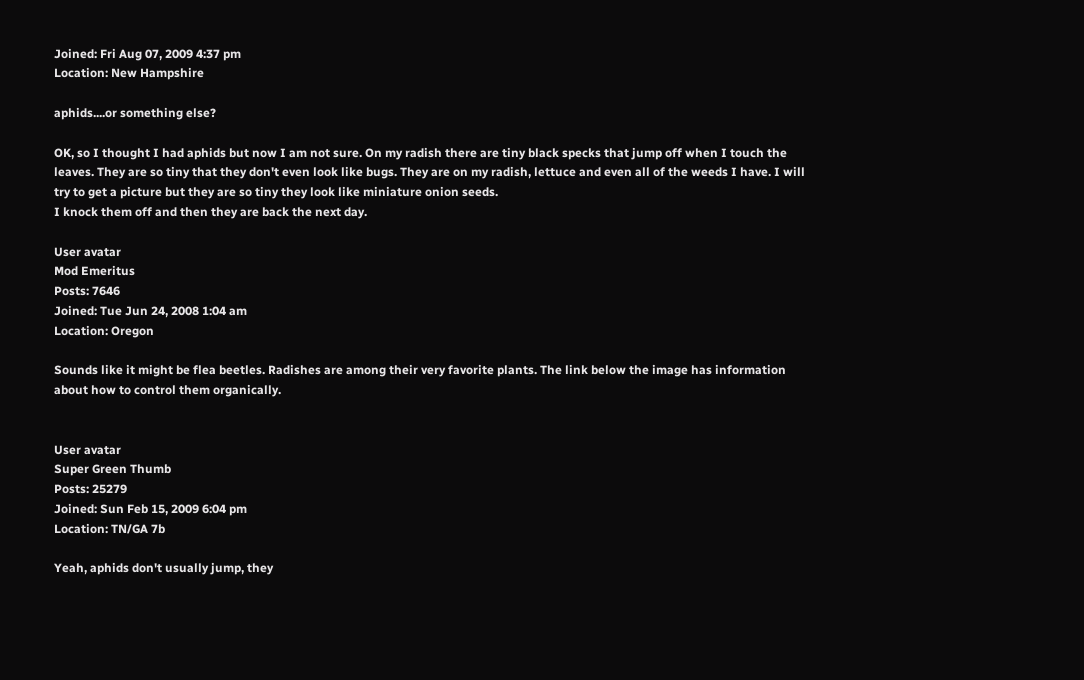Joined: Fri Aug 07, 2009 4:37 pm
Location: New Hampshire

aphids....or something else?

OK, so I thought I had aphids but now I am not sure. On my radish there are tiny black specks that jump off when I touch the leaves. They are so tiny that they don't even look like bugs. They are on my radish, lettuce and even all of the weeds I have. I will try to get a picture but they are so tiny they look like miniature onion seeds.
I knock them off and then they are back the next day.

User avatar
Mod Emeritus
Posts: 7646
Joined: Tue Jun 24, 2008 1:04 am
Location: Oregon

Sounds like it might be flea beetles. Radishes are among their very favorite plants. The link below the image has information about how to control them organically.


User avatar
Super Green Thumb
Posts: 25279
Joined: Sun Feb 15, 2009 6:04 pm
Location: TN/GA 7b

Yeah, aphids don't usually jump, they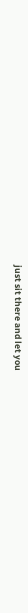just sit there and let you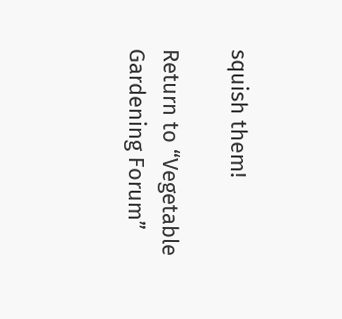squish them!

Return to “Vegetable Gardening Forum”